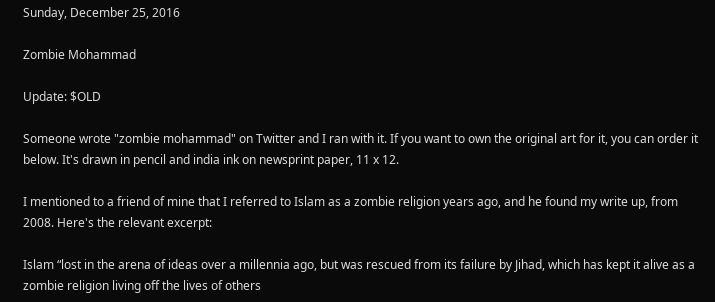Sunday, December 25, 2016

Zombie Mohammad

Update: $OLD

Someone wrote "zombie mohammad" on Twitter and I ran with it. If you want to own the original art for it, you can order it below. It's drawn in pencil and india ink on newsprint paper, 11 x 12.

I mentioned to a friend of mine that I referred to Islam as a zombie religion years ago, and he found my write up, from 2008. Here's the relevant excerpt:

Islam “lost in the arena of ideas over a millennia ago, but was rescued from its failure by Jihad, which has kept it alive as a zombie religion living off the lives of others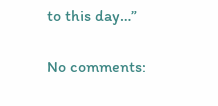to this day…”

No comments: